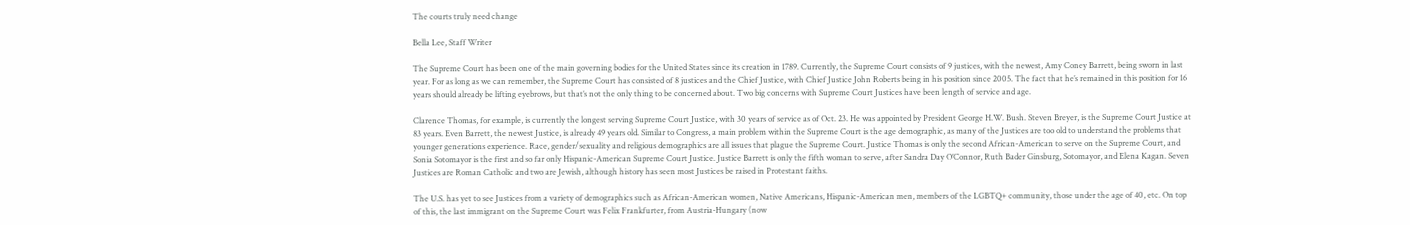The courts truly need change

Bella Lee, Staff Writer

The Supreme Court has been one of the main governing bodies for the United States since its creation in 1789. Currently, the Supreme Court consists of 9 justices, with the newest, Amy Coney Barrett, being sworn in last year. For as long as we can remember, the Supreme Court has consisted of 8 justices and the Chief Justice, with Chief Justice John Roberts being in his position since 2005. The fact that he’s remained in this position for 16 years should already be lifting eyebrows, but that’s not the only thing to be concerned about. Two big concerns with Supreme Court Justices have been length of service and age.

Clarence Thomas, for example, is currently the longest serving Supreme Court Justice, with 30 years of service as of Oct. 23. He was appointed by President George H.W. Bush. Steven Breyer, is the Supreme Court Justice at 83 years. Even Barrett, the newest Justice, is already 49 years old. Similar to Congress, a main problem within the Supreme Court is the age demographic, as many of the Justices are too old to understand the problems that younger generations experience. Race, gender/sexuality and religious demographics are all issues that plague the Supreme Court. Justice Thomas is only the second African-American to serve on the Supreme Court, and Sonia Sotomayor is the first and so far only Hispanic-American Supreme Court Justice. Justice Barrett is only the fifth woman to serve, after Sandra Day O’Connor, Ruth Bader Ginsburg, Sotomayor, and Elena Kagan. Seven Justices are Roman Catholic and two are Jewish, although history has seen most Justices be raised in Protestant faiths.

The U.S. has yet to see Justices from a variety of demographics such as African-American women, Native Americans, Hispanic-American men, members of the LGBTQ+ community, those under the age of 40, etc. On top of this, the last immigrant on the Supreme Court was Felix Frankfurter, from Austria-Hungary (now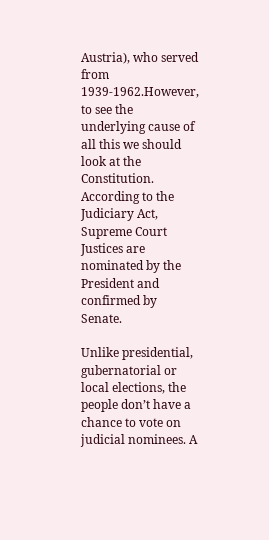Austria), who served from 1939-1962.However, to see the underlying cause of all this we should look at the Constitution. According to the Judiciary Act, Supreme Court Justices are nominated by the President and confirmed by Senate.

Unlike presidential, gubernatorial or local elections, the people don’t have a chance to vote on judicial nominees. A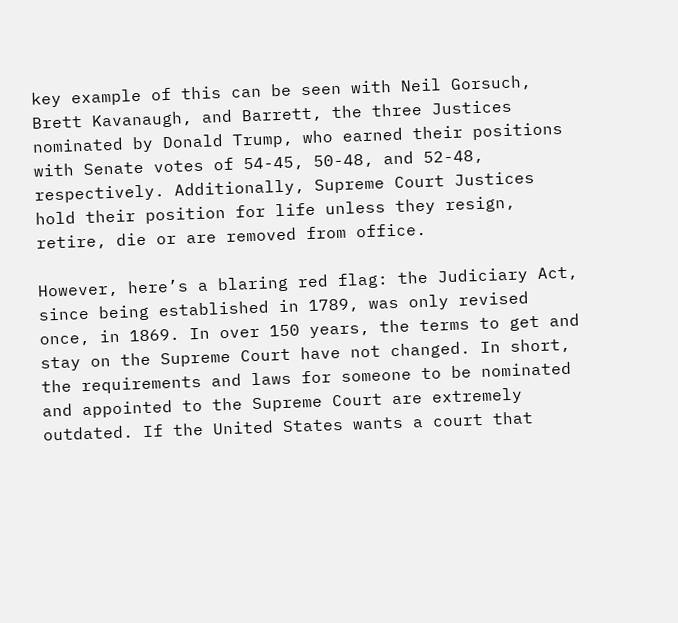key example of this can be seen with Neil Gorsuch, Brett Kavanaugh, and Barrett, the three Justices nominated by Donald Trump, who earned their positions with Senate votes of 54-45, 50-48, and 52-48, respectively. Additionally, Supreme Court Justices hold their position for life unless they resign, retire, die or are removed from office.

However, here’s a blaring red flag: the Judiciary Act, since being established in 1789, was only revised once, in 1869. In over 150 years, the terms to get and stay on the Supreme Court have not changed. In short, the requirements and laws for someone to be nominated and appointed to the Supreme Court are extremely outdated. If the United States wants a court that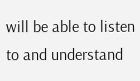will be able to listen to and understand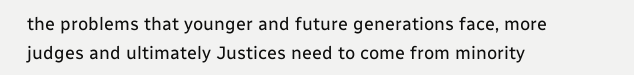the problems that younger and future generations face, more judges and ultimately Justices need to come from minority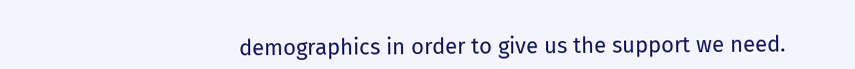demographics in order to give us the support we need.